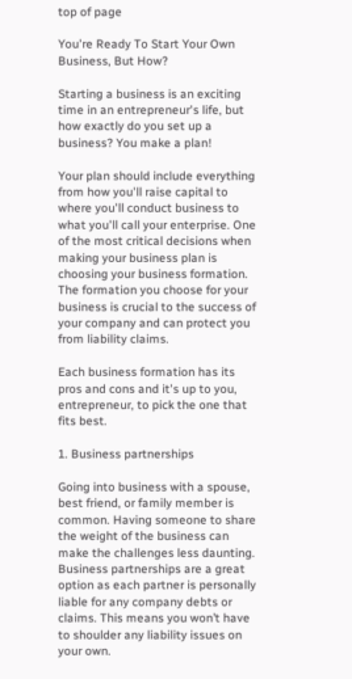top of page

You're Ready To Start Your Own Business, But How?

Starting a business is an exciting time in an entrepreneur's life, but how exactly do you set up a business? You make a plan!

Your plan should include everything from how you'll raise capital to where you'll conduct business to what you'll call your enterprise. One of the most critical decisions when making your business plan is choosing your business formation. The formation you choose for your business is crucial to the success of your company and can protect you from liability claims.

Each business formation has its pros and cons and it's up to you, entrepreneur, to pick the one that fits best.

1. Business partnerships

Going into business with a spouse, best friend, or family member is common. Having someone to share the weight of the business can make the challenges less daunting. Business partnerships are a great option as each partner is personally liable for any company debts or claims. This means you won’t have to shoulder any liability issues on your own.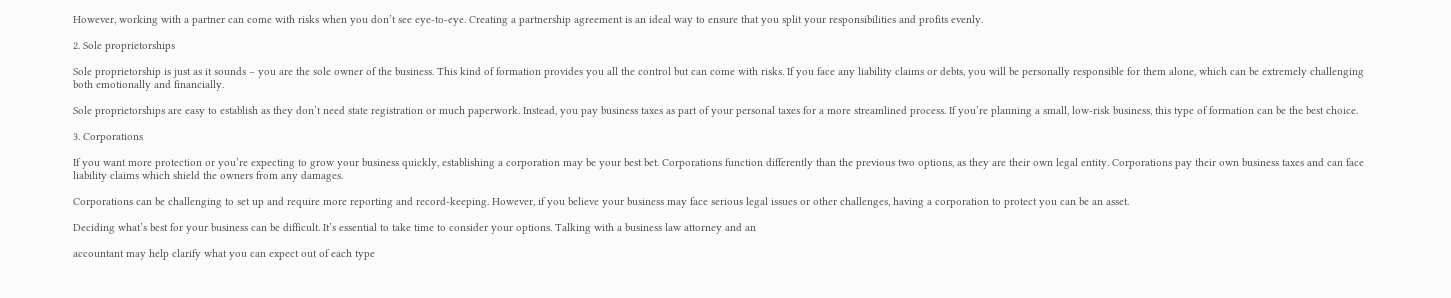However, working with a partner can come with risks when you don’t see eye-to-eye. Creating a partnership agreement is an ideal way to ensure that you split your responsibilities and profits evenly.

2. Sole proprietorships

Sole proprietorship is just as it sounds – you are the sole owner of the business. This kind of formation provides you all the control but can come with risks. If you face any liability claims or debts, you will be personally responsible for them alone, which can be extremely challenging both emotionally and financially.

Sole proprietorships are easy to establish as they don’t need state registration or much paperwork. Instead, you pay business taxes as part of your personal taxes for a more streamlined process. If you’re planning a small, low-risk business, this type of formation can be the best choice.

3. Corporations

If you want more protection or you’re expecting to grow your business quickly, establishing a corporation may be your best bet. Corporations function differently than the previous two options, as they are their own legal entity. Corporations pay their own business taxes and can face liability claims which shield the owners from any damages.

Corporations can be challenging to set up and require more reporting and record-keeping. However, if you believe your business may face serious legal issues or other challenges, having a corporation to protect you can be an asset.

Deciding what’s best for your business can be difficult. It’s essential to take time to consider your options. Talking with a business law attorney and an

accountant may help clarify what you can expect out of each type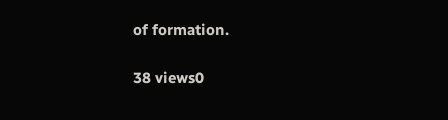of formation.

38 views0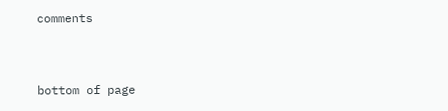comments


bottom of page